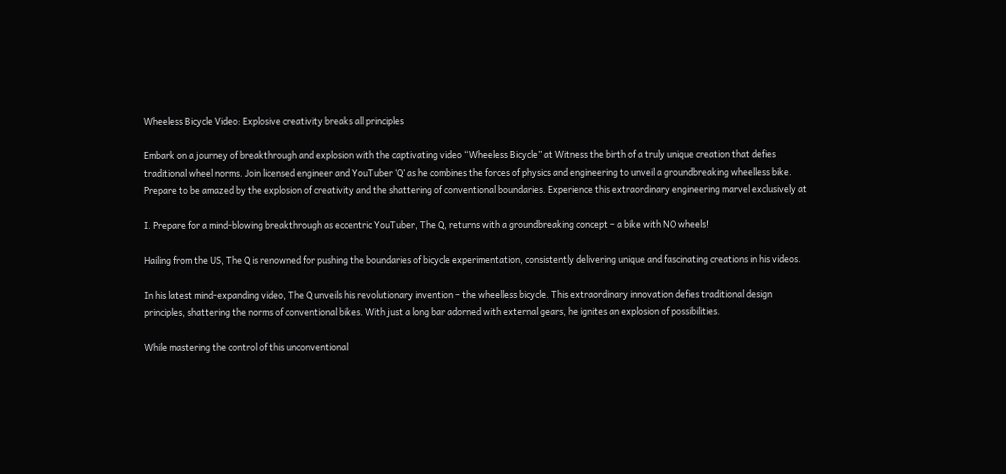Wheeless Bicycle Video: Explosive creativity breaks all principles

Embark on a journey of breakthrough and explosion with the captivating video “Wheeless Bicycle” at Witness the birth of a truly unique creation that defies traditional wheel norms. Join licensed engineer and YouTuber ‘Q’ as he combines the forces of physics and engineering to unveil a groundbreaking wheelless bike. Prepare to be amazed by the explosion of creativity and the shattering of conventional boundaries. Experience this extraordinary engineering marvel exclusively at

I. Prepare for a mind-blowing breakthrough as eccentric YouTuber, The Q, returns with a groundbreaking concept – a bike with NO wheels!

Hailing from the US, The Q is renowned for pushing the boundaries of bicycle experimentation, consistently delivering unique and fascinating creations in his videos.

In his latest mind-expanding video, The Q unveils his revolutionary invention – the wheelless bicycle. This extraordinary innovation defies traditional design principles, shattering the norms of conventional bikes. With just a long bar adorned with external gears, he ignites an explosion of possibilities.

While mastering the control of this unconventional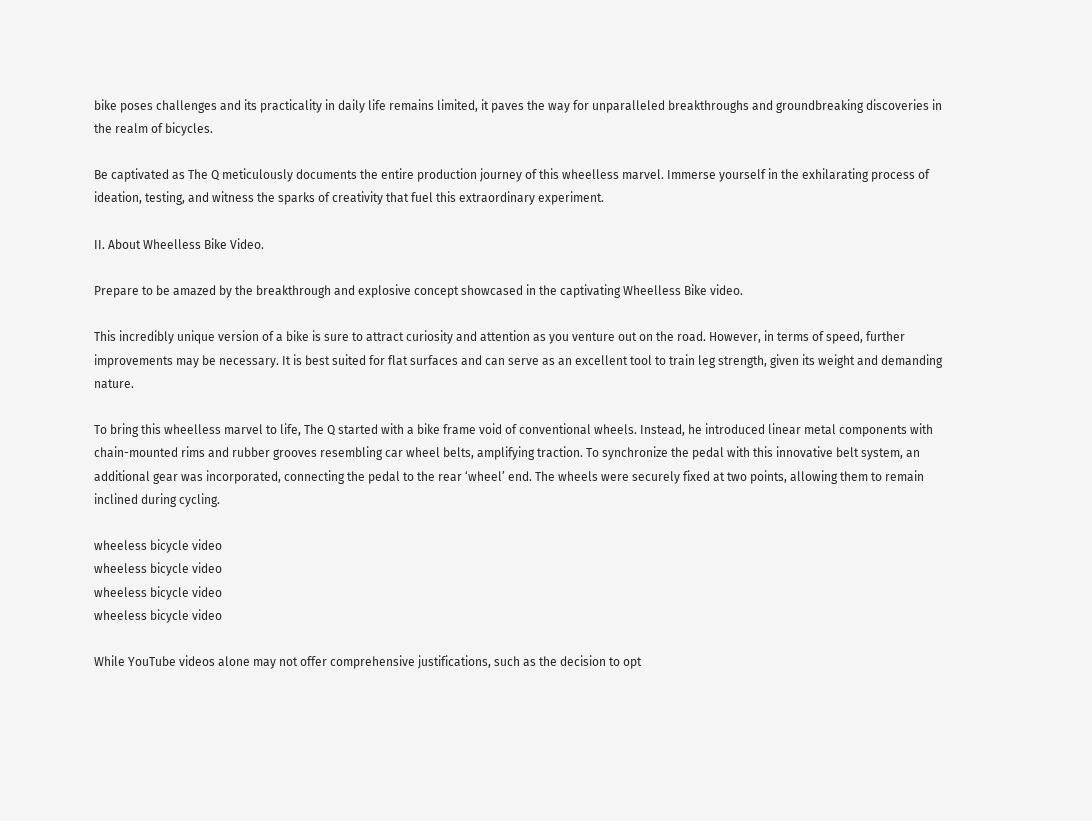bike poses challenges and its practicality in daily life remains limited, it paves the way for unparalleled breakthroughs and groundbreaking discoveries in the realm of bicycles.

Be captivated as The Q meticulously documents the entire production journey of this wheelless marvel. Immerse yourself in the exhilarating process of ideation, testing, and witness the sparks of creativity that fuel this extraordinary experiment.

II. About Wheelless Bike Video.

Prepare to be amazed by the breakthrough and explosive concept showcased in the captivating Wheelless Bike video.

This incredibly unique version of a bike is sure to attract curiosity and attention as you venture out on the road. However, in terms of speed, further improvements may be necessary. It is best suited for flat surfaces and can serve as an excellent tool to train leg strength, given its weight and demanding nature.

To bring this wheelless marvel to life, The Q started with a bike frame void of conventional wheels. Instead, he introduced linear metal components with chain-mounted rims and rubber grooves resembling car wheel belts, amplifying traction. To synchronize the pedal with this innovative belt system, an additional gear was incorporated, connecting the pedal to the rear ‘wheel’ end. The wheels were securely fixed at two points, allowing them to remain inclined during cycling.

wheeless bicycle video
wheeless bicycle video
wheeless bicycle video
wheeless bicycle video

While YouTube videos alone may not offer comprehensive justifications, such as the decision to opt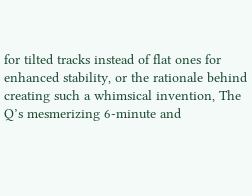for tilted tracks instead of flat ones for enhanced stability, or the rationale behind creating such a whimsical invention, The Q’s mesmerizing 6-minute and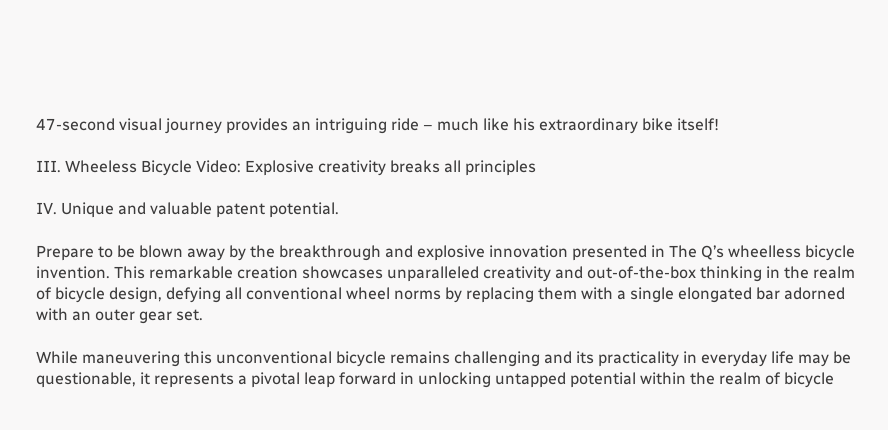47-second visual journey provides an intriguing ride – much like his extraordinary bike itself!

III. Wheeless Bicycle Video: Explosive creativity breaks all principles

IV. Unique and valuable patent potential.

Prepare to be blown away by the breakthrough and explosive innovation presented in The Q’s wheelless bicycle invention. This remarkable creation showcases unparalleled creativity and out-of-the-box thinking in the realm of bicycle design, defying all conventional wheel norms by replacing them with a single elongated bar adorned with an outer gear set.

While maneuvering this unconventional bicycle remains challenging and its practicality in everyday life may be questionable, it represents a pivotal leap forward in unlocking untapped potential within the realm of bicycle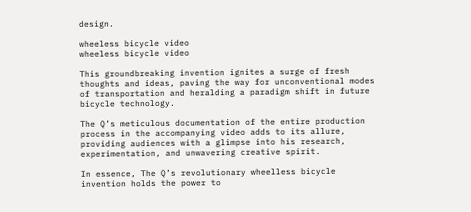design.

wheeless bicycle video
wheeless bicycle video

This groundbreaking invention ignites a surge of fresh thoughts and ideas, paving the way for unconventional modes of transportation and heralding a paradigm shift in future bicycle technology.

The Q’s meticulous documentation of the entire production process in the accompanying video adds to its allure, providing audiences with a glimpse into his research, experimentation, and unwavering creative spirit.

In essence, The Q’s revolutionary wheelless bicycle invention holds the power to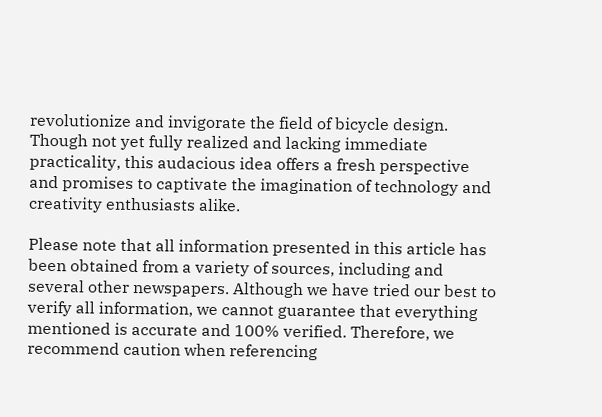revolutionize and invigorate the field of bicycle design. Though not yet fully realized and lacking immediate practicality, this audacious idea offers a fresh perspective and promises to captivate the imagination of technology and creativity enthusiasts alike.

Please note that all information presented in this article has been obtained from a variety of sources, including and several other newspapers. Although we have tried our best to verify all information, we cannot guarantee that everything mentioned is accurate and 100% verified. Therefore, we recommend caution when referencing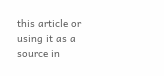this article or using it as a source in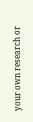your own research or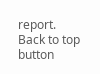report.
Back to top button